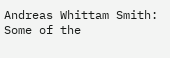Andreas Whittam Smith: Some of the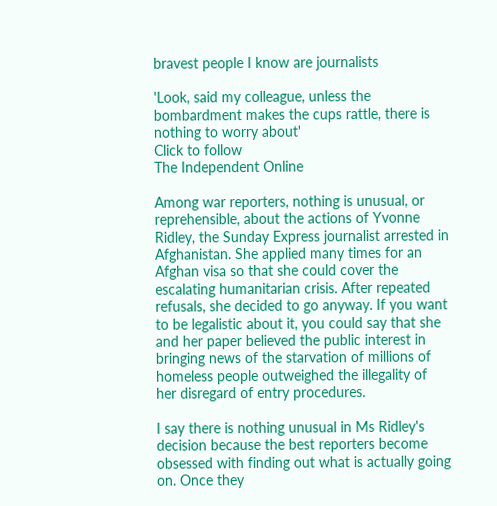bravest people I know are journalists

'Look, said my colleague, unless the bombardment makes the cups rattle, there is nothing to worry about'
Click to follow
The Independent Online

Among war reporters, nothing is unusual, or reprehensible, about the actions of Yvonne Ridley, the Sunday Express journalist arrested in Afghanistan. She applied many times for an Afghan visa so that she could cover the escalating humanitarian crisis. After repeated refusals, she decided to go anyway. If you want to be legalistic about it, you could say that she and her paper believed the public interest in bringing news of the starvation of millions of homeless people outweighed the illegality of her disregard of entry procedures.

I say there is nothing unusual in Ms Ridley's decision because the best reporters become obsessed with finding out what is actually going on. Once they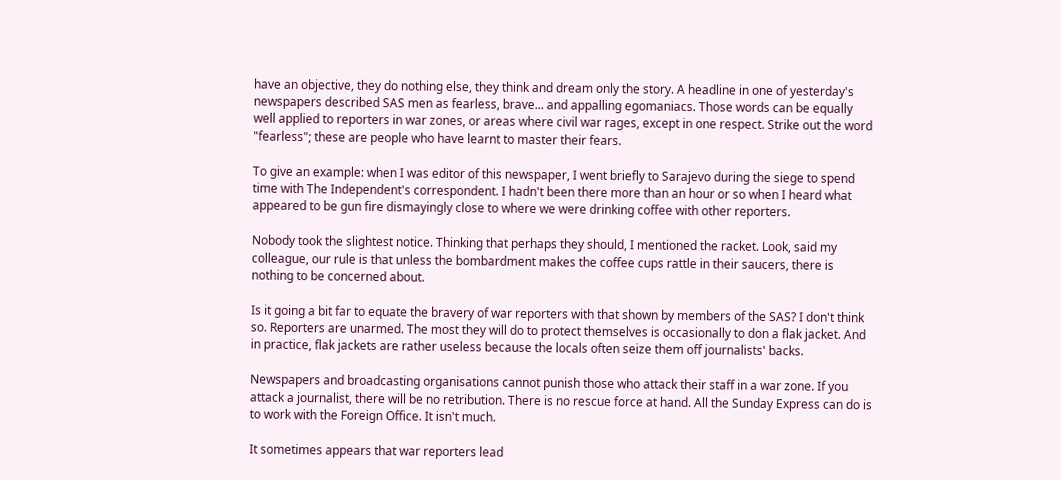have an objective, they do nothing else, they think and dream only the story. A headline in one of yesterday's newspapers described SAS men as fearless, brave... and appalling egomaniacs. Those words can be equally well applied to reporters in war zones, or areas where civil war rages, except in one respect. Strike out the word "fearless"; these are people who have learnt to master their fears.

To give an example: when I was editor of this newspaper, I went briefly to Sarajevo during the siege to spend time with The Independent's correspondent. I hadn't been there more than an hour or so when I heard what appeared to be gun fire dismayingly close to where we were drinking coffee with other reporters.

Nobody took the slightest notice. Thinking that perhaps they should, I mentioned the racket. Look, said my colleague, our rule is that unless the bombardment makes the coffee cups rattle in their saucers, there is nothing to be concerned about.

Is it going a bit far to equate the bravery of war reporters with that shown by members of the SAS? I don't think so. Reporters are unarmed. The most they will do to protect themselves is occasionally to don a flak jacket. And in practice, flak jackets are rather useless because the locals often seize them off journalists' backs.

Newspapers and broadcasting organisations cannot punish those who attack their staff in a war zone. If you attack a journalist, there will be no retribution. There is no rescue force at hand. All the Sunday Express can do is to work with the Foreign Office. It isn't much.

It sometimes appears that war reporters lead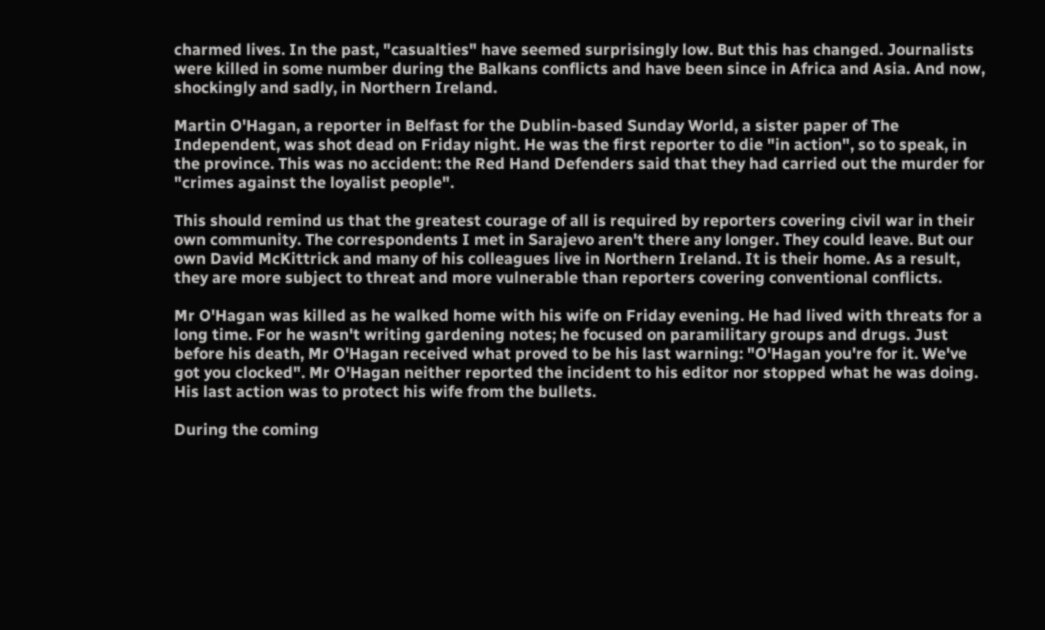charmed lives. In the past, "casualties" have seemed surprisingly low. But this has changed. Journalists were killed in some number during the Balkans conflicts and have been since in Africa and Asia. And now, shockingly and sadly, in Northern Ireland.

Martin O'Hagan, a reporter in Belfast for the Dublin-based Sunday World, a sister paper of The Independent, was shot dead on Friday night. He was the first reporter to die "in action", so to speak, in the province. This was no accident: the Red Hand Defenders said that they had carried out the murder for "crimes against the loyalist people".

This should remind us that the greatest courage of all is required by reporters covering civil war in their own community. The correspondents I met in Sarajevo aren't there any longer. They could leave. But our own David McKittrick and many of his colleagues live in Northern Ireland. It is their home. As a result, they are more subject to threat and more vulnerable than reporters covering conventional conflicts.

Mr O'Hagan was killed as he walked home with his wife on Friday evening. He had lived with threats for a long time. For he wasn't writing gardening notes; he focused on paramilitary groups and drugs. Just before his death, Mr O'Hagan received what proved to be his last warning: "O'Hagan you're for it. We've got you clocked". Mr O'Hagan neither reported the incident to his editor nor stopped what he was doing. His last action was to protect his wife from the bullets.

During the coming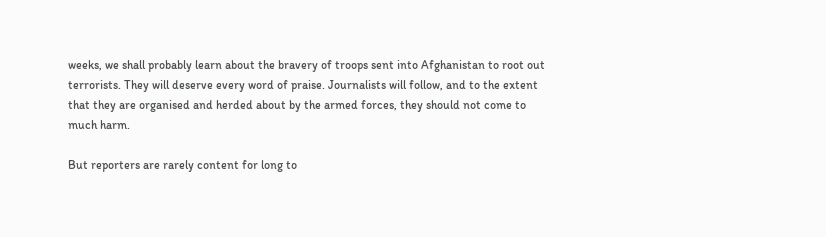weeks, we shall probably learn about the bravery of troops sent into Afghanistan to root out terrorists. They will deserve every word of praise. Journalists will follow, and to the extent that they are organised and herded about by the armed forces, they should not come to much harm.

But reporters are rarely content for long to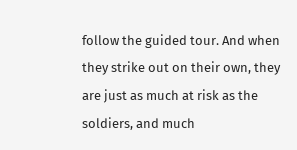follow the guided tour. And when they strike out on their own, they are just as much at risk as the soldiers, and much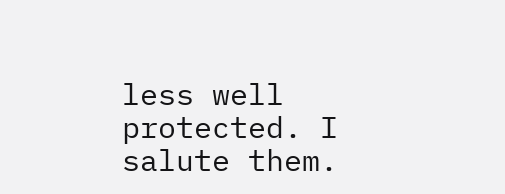less well protected. I salute them.